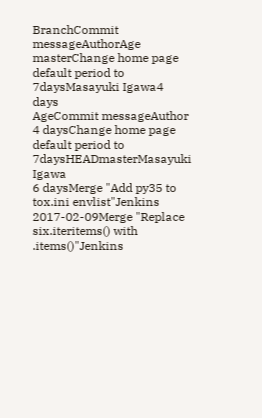BranchCommit messageAuthorAge
masterChange home page default period to 7daysMasayuki Igawa4 days
AgeCommit messageAuthor
4 daysChange home page default period to 7daysHEADmasterMasayuki Igawa
6 daysMerge "Add py35 to tox.ini envlist"Jenkins
2017-02-09Merge "Replace six.iteritems() with .items()"Jenkins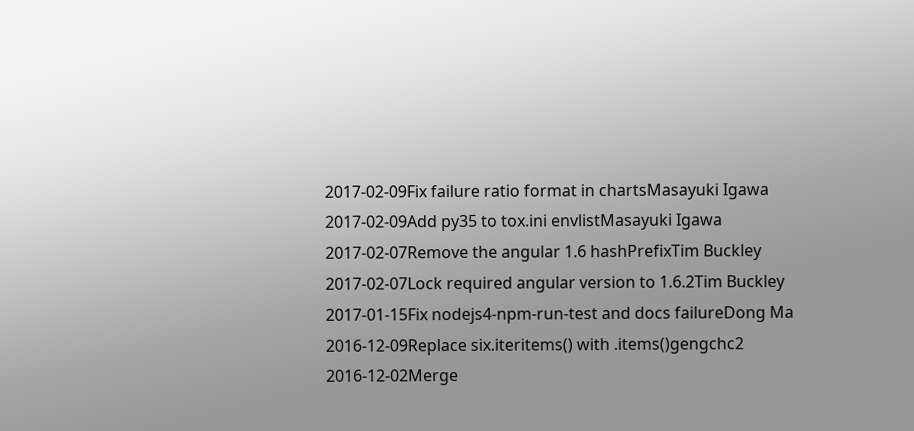2017-02-09Fix failure ratio format in chartsMasayuki Igawa
2017-02-09Add py35 to tox.ini envlistMasayuki Igawa
2017-02-07Remove the angular 1.6 hashPrefixTim Buckley
2017-02-07Lock required angular version to 1.6.2Tim Buckley
2017-01-15Fix nodejs4-npm-run-test and docs failureDong Ma
2016-12-09Replace six.iteritems() with .items()gengchc2
2016-12-02Merge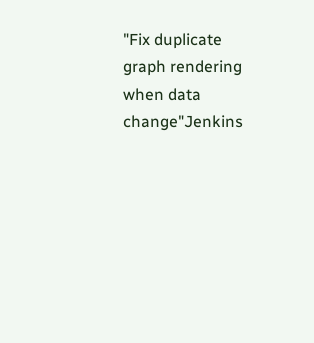"Fix duplicate graph rendering when data change"Jenkins